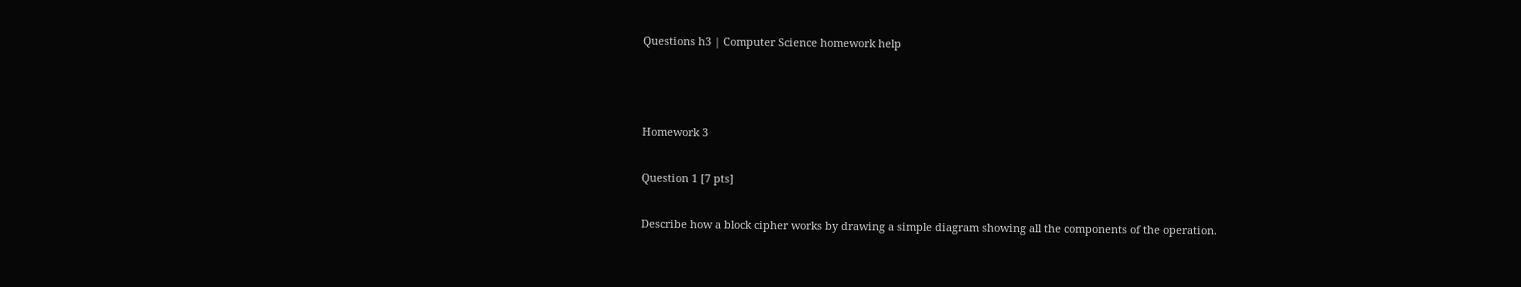Questions h3 | Computer Science homework help



Homework 3

Question 1 [7 pts]

Describe how a block cipher works by drawing a simple diagram showing all the components of the operation.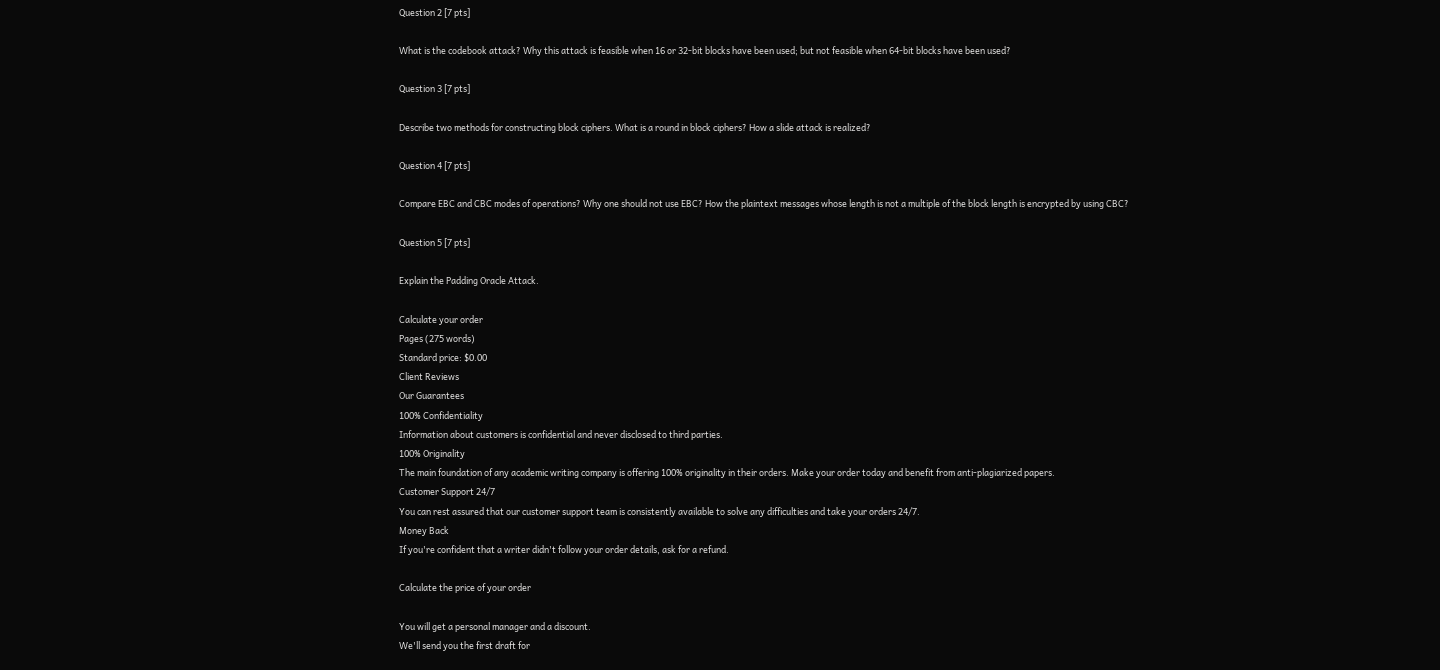Question 2 [7 pts]

What is the codebook attack? Why this attack is feasible when 16 or 32-bit blocks have been used; but not feasible when 64-bit blocks have been used?

Question 3 [7 pts]

Describe two methods for constructing block ciphers. What is a round in block ciphers? How a slide attack is realized?

Question 4 [7 pts]

Compare EBC and CBC modes of operations? Why one should not use EBC? How the plaintext messages whose length is not a multiple of the block length is encrypted by using CBC?

Question 5 [7 pts]

Explain the Padding Oracle Attack.

Calculate your order
Pages (275 words)
Standard price: $0.00
Client Reviews
Our Guarantees
100% Confidentiality
Information about customers is confidential and never disclosed to third parties.
100% Originality
The main foundation of any academic writing company is offering 100% originality in their orders. Make your order today and benefit from anti-plagiarized papers.
Customer Support 24/7
You can rest assured that our customer support team is consistently available to solve any difficulties and take your orders 24/7.
Money Back
If you're confident that a writer didn't follow your order details, ask for a refund.

Calculate the price of your order

You will get a personal manager and a discount.
We'll send you the first draft for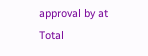approval by at
Total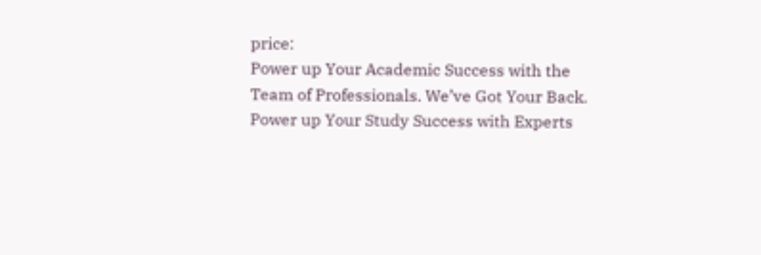price:
Power up Your Academic Success with the
Team of Professionals. We’ve Got Your Back.
Power up Your Study Success with Experts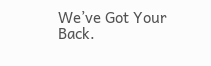We’ve Got Your Back.